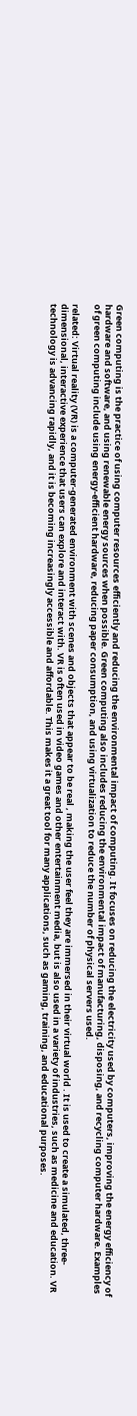Green computing is the practice of using computer resources efficiently and reducing the environmental impact of computing. It focuses on reducing the electricity used by computers, improving the energy efficiency of hardware and software, and using renewable energy sources when possible. Green computing also includes reducing the environmental impact of manufacturing, disposing, and recycling computer hardware. Examples of green computing include using energy-efficient hardware, reducing paper consumption, and using virtualization to reduce the number of physical servers used.

related: Virtual reality (VR) is a computer-generated environment with scenes and objects that appear to be real , making the user feel they are immersed in their virtual world . It is used to create a simulated, three-dimensional, interactive experience that users can explore and interact with. VR is often used in video games and other entertainment media, but is also used in a variety of industries, such as medicine and education. VR technology is advancing rapidly, and it is becoming increasingly accessible and affordable. This makes it a great tool for many applications, such as gaming, training, and educational purposes.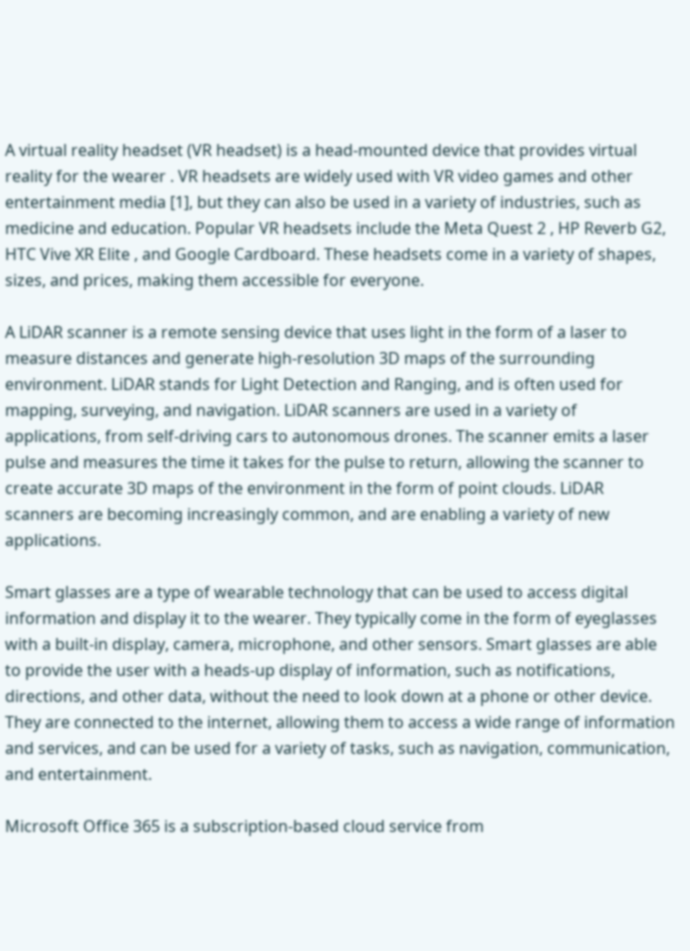A virtual reality headset (VR headset) is a head-mounted device that provides virtual reality for the wearer . VR headsets are widely used with VR video games and other entertainment media [1], but they can also be used in a variety of industries, such as medicine and education. Popular VR headsets include the Meta Quest 2 , HP Reverb G2, HTC Vive XR Elite , and Google Cardboard. These headsets come in a variety of shapes, sizes, and prices, making them accessible for everyone.

A LiDAR scanner is a remote sensing device that uses light in the form of a laser to measure distances and generate high-resolution 3D maps of the surrounding environment. LiDAR stands for Light Detection and Ranging, and is often used for mapping, surveying, and navigation. LiDAR scanners are used in a variety of applications, from self-driving cars to autonomous drones. The scanner emits a laser pulse and measures the time it takes for the pulse to return, allowing the scanner to create accurate 3D maps of the environment in the form of point clouds. LiDAR scanners are becoming increasingly common, and are enabling a variety of new applications.

Smart glasses are a type of wearable technology that can be used to access digital information and display it to the wearer. They typically come in the form of eyeglasses with a built-in display, camera, microphone, and other sensors. Smart glasses are able to provide the user with a heads-up display of information, such as notifications, directions, and other data, without the need to look down at a phone or other device. They are connected to the internet, allowing them to access a wide range of information and services, and can be used for a variety of tasks, such as navigation, communication, and entertainment.

Microsoft Office 365 is a subscription-based cloud service from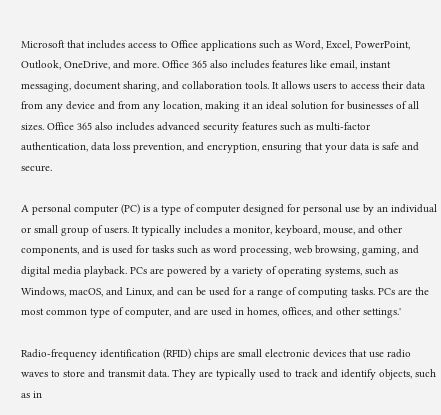Microsoft that includes access to Office applications such as Word, Excel, PowerPoint, Outlook, OneDrive, and more. Office 365 also includes features like email, instant messaging, document sharing, and collaboration tools. It allows users to access their data from any device and from any location, making it an ideal solution for businesses of all sizes. Office 365 also includes advanced security features such as multi-factor authentication, data loss prevention, and encryption, ensuring that your data is safe and secure.

A personal computer (PC) is a type of computer designed for personal use by an individual or small group of users. It typically includes a monitor, keyboard, mouse, and other components, and is used for tasks such as word processing, web browsing, gaming, and digital media playback. PCs are powered by a variety of operating systems, such as Windows, macOS, and Linux, and can be used for a range of computing tasks. PCs are the most common type of computer, and are used in homes, offices, and other settings.'

Radio-frequency identification (RFID) chips are small electronic devices that use radio waves to store and transmit data. They are typically used to track and identify objects, such as in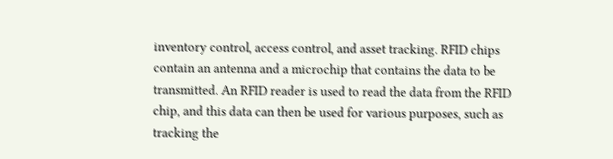inventory control, access control, and asset tracking. RFID chips contain an antenna and a microchip that contains the data to be transmitted. An RFID reader is used to read the data from the RFID chip, and this data can then be used for various purposes, such as tracking the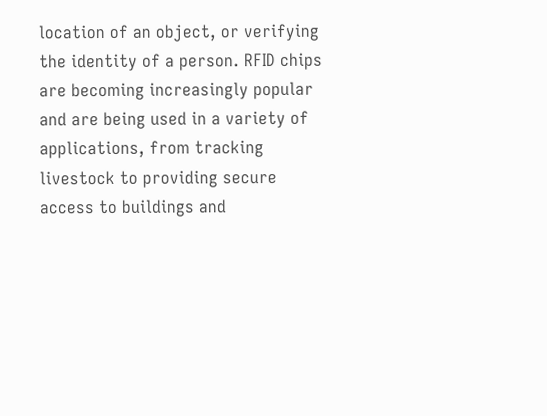location of an object, or verifying the identity of a person. RFID chips are becoming increasingly popular and are being used in a variety of applications, from tracking livestock to providing secure access to buildings and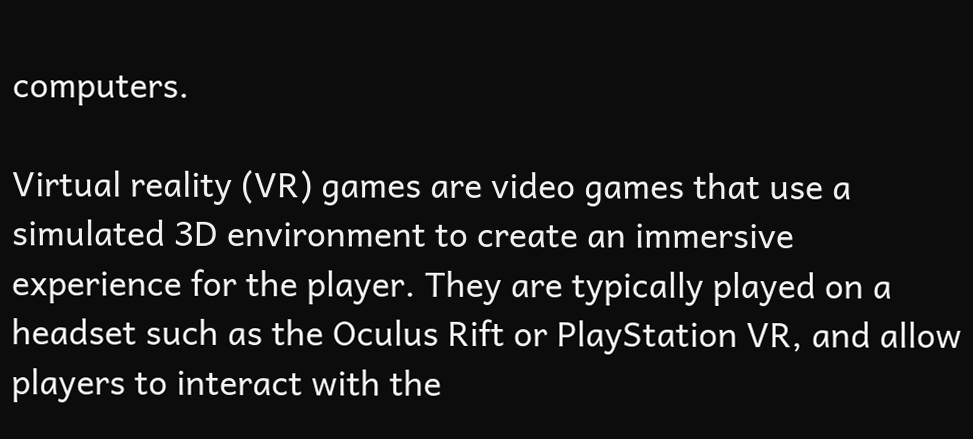computers.

Virtual reality (VR) games are video games that use a simulated 3D environment to create an immersive experience for the player. They are typically played on a headset such as the Oculus Rift or PlayStation VR, and allow players to interact with the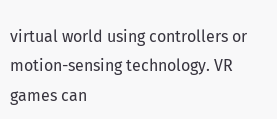virtual world using controllers or motion-sensing technology. VR games can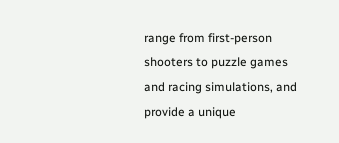range from first-person shooters to puzzle games and racing simulations, and provide a unique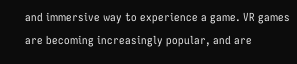and immersive way to experience a game. VR games are becoming increasingly popular, and are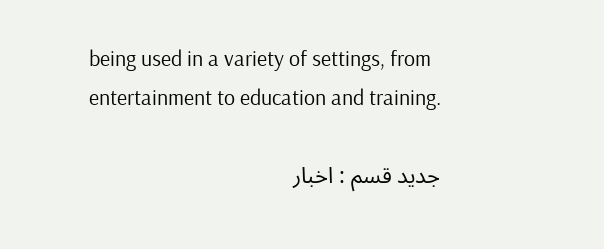being used in a variety of settings, from entertainment to education and training.

جديد قسم : اخبار